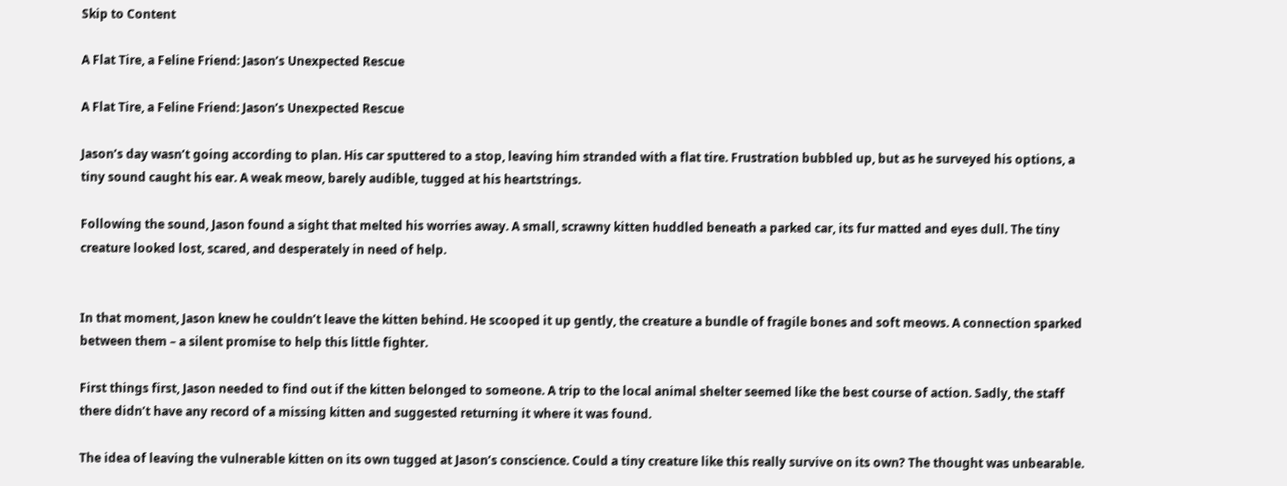Skip to Content

A Flat Tire, a Feline Friend: Jason’s Unexpected Rescue

A Flat Tire, a Feline Friend: Jason’s Unexpected Rescue

Jason’s day wasn’t going according to plan. His car sputtered to a stop, leaving him stranded with a flat tire. Frustration bubbled up, but as he surveyed his options, a tiny sound caught his ear. A weak meow, barely audible, tugged at his heartstrings.

Following the sound, Jason found a sight that melted his worries away. A small, scrawny kitten huddled beneath a parked car, its fur matted and eyes dull. The tiny creature looked lost, scared, and desperately in need of help.


In that moment, Jason knew he couldn’t leave the kitten behind. He scooped it up gently, the creature a bundle of fragile bones and soft meows. A connection sparked between them – a silent promise to help this little fighter.

First things first, Jason needed to find out if the kitten belonged to someone. A trip to the local animal shelter seemed like the best course of action. Sadly, the staff there didn’t have any record of a missing kitten and suggested returning it where it was found.

The idea of leaving the vulnerable kitten on its own tugged at Jason’s conscience. Could a tiny creature like this really survive on its own? The thought was unbearable.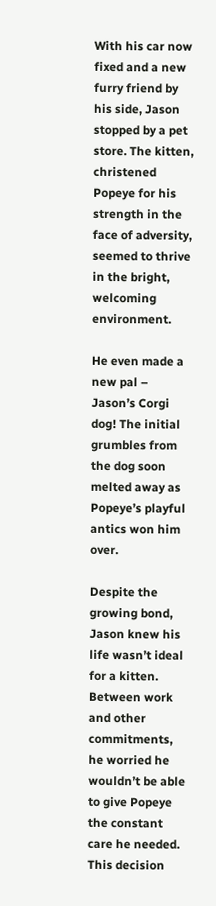With his car now fixed and a new furry friend by his side, Jason stopped by a pet store. The kitten, christened Popeye for his strength in the face of adversity, seemed to thrive in the bright, welcoming environment.

He even made a new pal – Jason’s Corgi dog! The initial grumbles from the dog soon melted away as Popeye’s playful antics won him over.

Despite the growing bond, Jason knew his life wasn’t ideal for a kitten. Between work and other commitments, he worried he wouldn’t be able to give Popeye the constant care he needed. This decision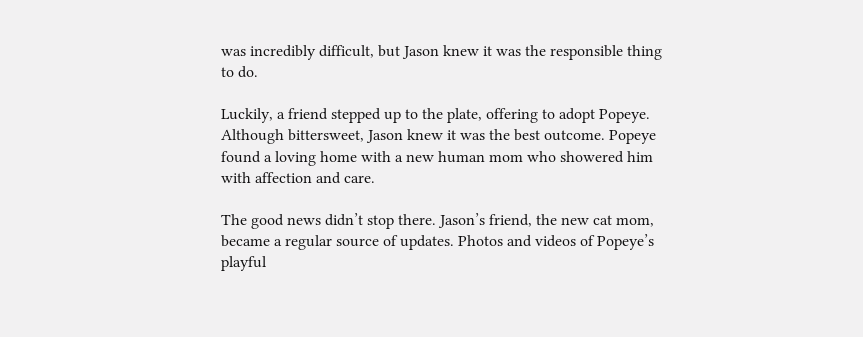was incredibly difficult, but Jason knew it was the responsible thing to do.

Luckily, a friend stepped up to the plate, offering to adopt Popeye. Although bittersweet, Jason knew it was the best outcome. Popeye found a loving home with a new human mom who showered him with affection and care.

The good news didn’t stop there. Jason’s friend, the new cat mom, became a regular source of updates. Photos and videos of Popeye’s playful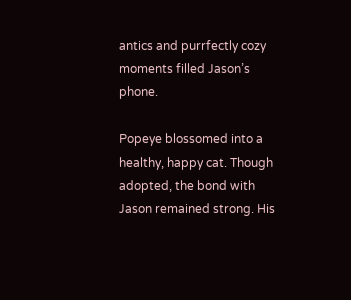antics and purrfectly cozy moments filled Jason’s phone.

Popeye blossomed into a healthy, happy cat. Though adopted, the bond with Jason remained strong. His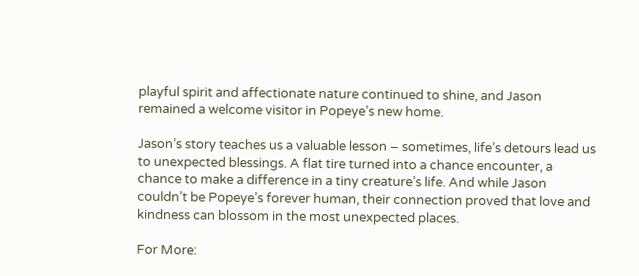playful spirit and affectionate nature continued to shine, and Jason remained a welcome visitor in Popeye’s new home.

Jason’s story teaches us a valuable lesson – sometimes, life’s detours lead us to unexpected blessings. A flat tire turned into a chance encounter, a chance to make a difference in a tiny creature’s life. And while Jason couldn’t be Popeye’s forever human, their connection proved that love and kindness can blossom in the most unexpected places.

For More: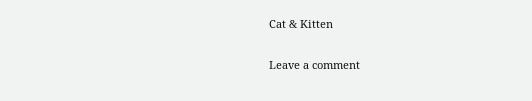Cat & Kitten

Leave a comment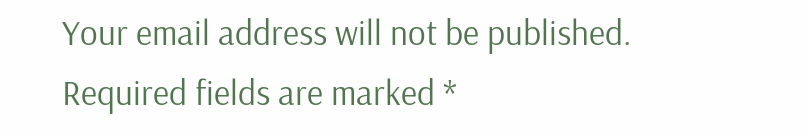Your email address will not be published. Required fields are marked *